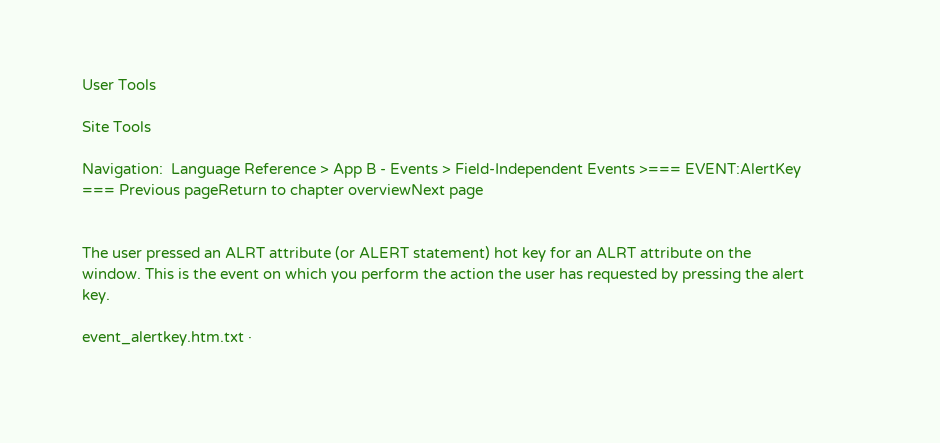User Tools

Site Tools

Navigation:  Language Reference > App B - Events > Field-Independent Events >=== EVENT:AlertKey === Previous pageReturn to chapter overviewNext page


The user pressed an ALRT attribute (or ALERT statement) hot key for an ALRT attribute on the window. This is the event on which you perform the action the user has requested by pressing the alert key.

event_alertkey.htm.txt ·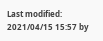Last modified: 2021/04/15 15:57 by